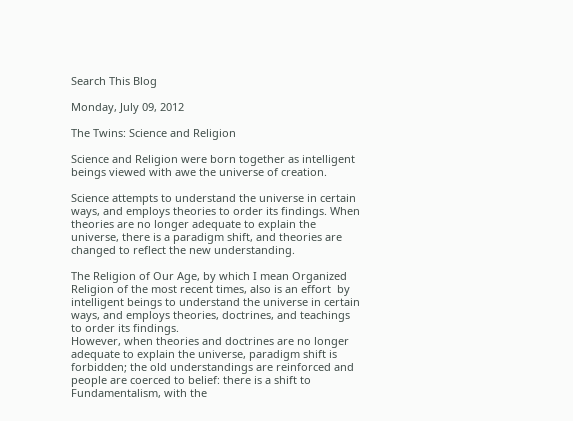Search This Blog

Monday, July 09, 2012

The Twins: Science and Religion

Science and Religion were born together as intelligent beings viewed with awe the universe of creation.

Science attempts to understand the universe in certain ways, and employs theories to order its findings. When theories are no longer adequate to explain the universe, there is a paradigm shift, and theories are changed to reflect the new understanding.

The Religion of Our Age, by which I mean Organized Religion of the most recent times, also is an effort  by intelligent beings to understand the universe in certain ways, and employs theories, doctrines, and teachings to order its findings.
However, when theories and doctrines are no longer adequate to explain the universe, paradigm shift is forbidden; the old understandings are reinforced and people are coerced to belief: there is a shift to Fundamentalism, with the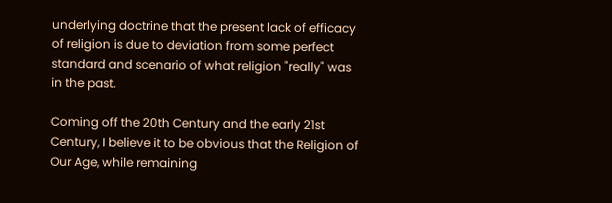underlying doctrine that the present lack of efficacy of religion is due to deviation from some perfect standard and scenario of what religion "really" was in the past.

Coming off the 20th Century and the early 21st Century, I believe it to be obvious that the Religion of Our Age, while remaining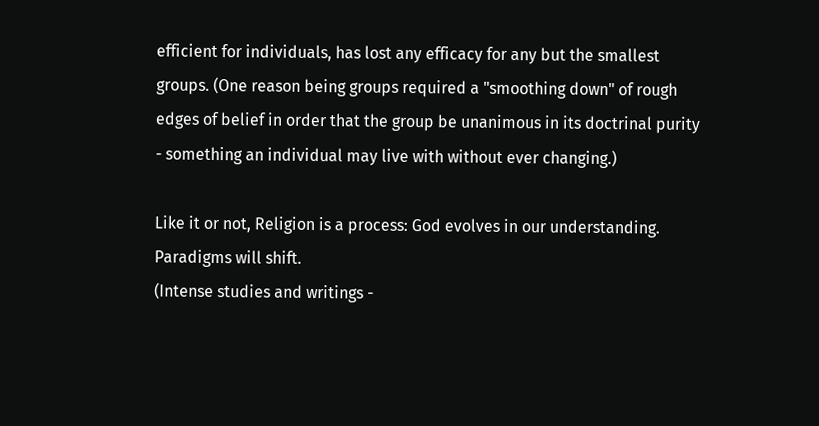efficient for individuals, has lost any efficacy for any but the smallest groups. (One reason being groups required a "smoothing down" of rough edges of belief in order that the group be unanimous in its doctrinal purity - something an individual may live with without ever changing.)

Like it or not, Religion is a process: God evolves in our understanding.
Paradigms will shift.
(Intense studies and writings -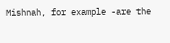Mishnah, for example -are the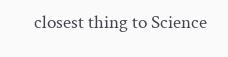closest thing to Science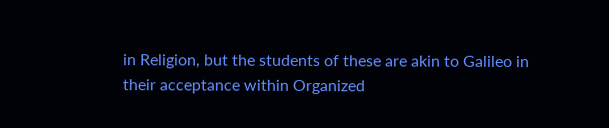in Religion, but the students of these are akin to Galileo in their acceptance within Organized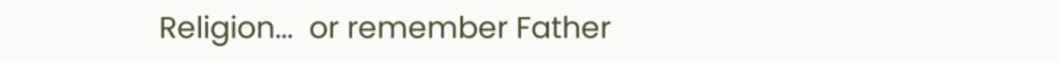Religion...  or remember Father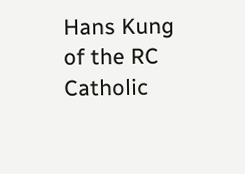Hans Kung of the RC Catholic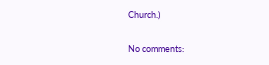Church.)

No comments: